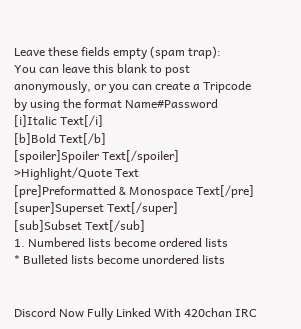Leave these fields empty (spam trap):
You can leave this blank to post anonymously, or you can create a Tripcode by using the format Name#Password
[i]Italic Text[/i]
[b]Bold Text[/b]
[spoiler]Spoiler Text[/spoiler]
>Highlight/Quote Text
[pre]Preformatted & Monospace Text[/pre]
[super]Superset Text[/super]
[sub]Subset Text[/sub]
1. Numbered lists become ordered lists
* Bulleted lists become unordered lists


Discord Now Fully Linked With 420chan IRC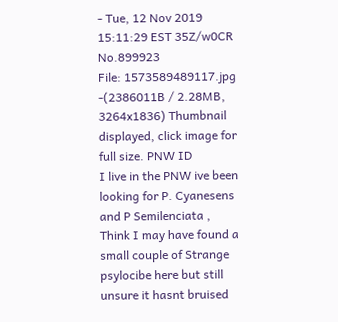- Tue, 12 Nov 2019 15:11:29 EST 35Z/w0CR No.899923
File: 1573589489117.jpg -(2386011B / 2.28MB, 3264x1836) Thumbnail displayed, click image for full size. PNW ID
I live in the PNW ive been looking for P. Cyanesens and P Semilenciata ,
Think I may have found a small couple of Strange psylocibe here but still unsure it hasnt bruised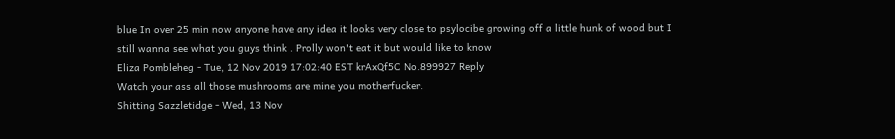blue In over 25 min now anyone have any idea it looks very close to psylocibe growing off a little hunk of wood but I still wanna see what you guys think . Prolly won't eat it but would like to know
Eliza Pombleheg - Tue, 12 Nov 2019 17:02:40 EST krAxQf5C No.899927 Reply
Watch your ass all those mushrooms are mine you motherfucker.
Shitting Sazzletidge - Wed, 13 Nov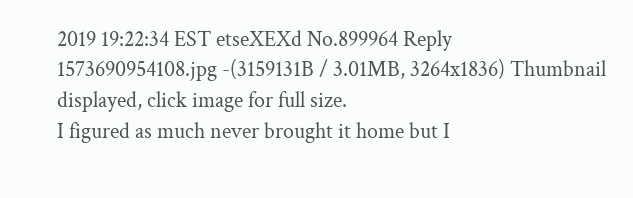2019 19:22:34 EST etseXEXd No.899964 Reply
1573690954108.jpg -(3159131B / 3.01MB, 3264x1836) Thumbnail displayed, click image for full size.
I figured as much never brought it home but I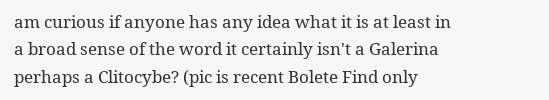am curious if anyone has any idea what it is at least in a broad sense of the word it certainly isn't a Galerina perhaps a Clitocybe? (pic is recent Bolete Find only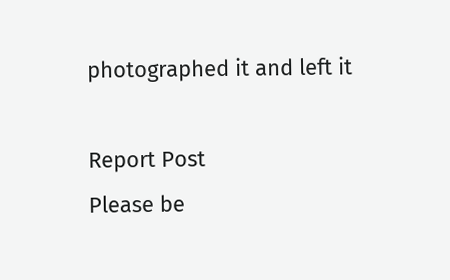photographed it and left it

Report Post
Please be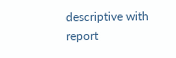descriptive with report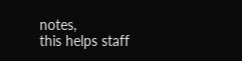notes,
this helps staff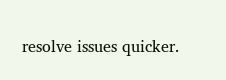resolve issues quicker.